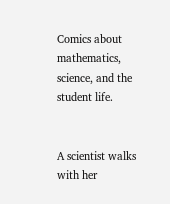Comics about mathematics, science, and the student life.


A scientist walks with her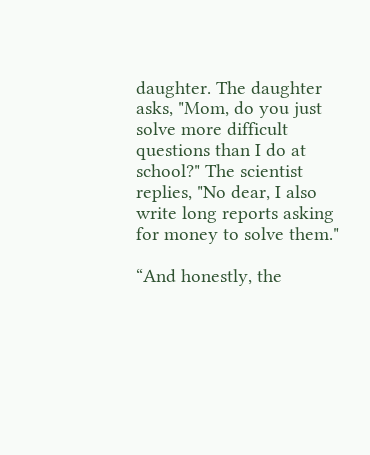daughter. The daughter asks, "Mom, do you just solve more difficult questions than I do at school?" The scientist replies, "No dear, I also write long reports asking for money to solve them."

“And honestly, the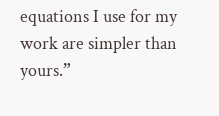equations I use for my work are simpler than yours.”